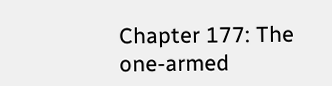Chapter 177: The one-armed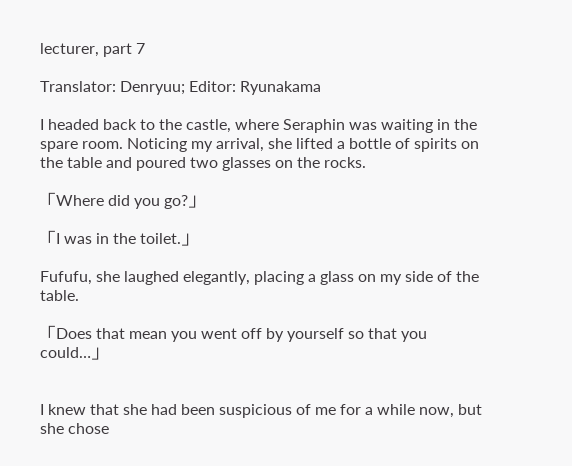lecturer, part 7

Translator: Denryuu; Editor: Ryunakama

I headed back to the castle, where Seraphin was waiting in the spare room. Noticing my arrival, she lifted a bottle of spirits on the table and poured two glasses on the rocks.

「Where did you go?」

「I was in the toilet.」

Fufufu, she laughed elegantly, placing a glass on my side of the table.

「Does that mean you went off by yourself so that you could…」


I knew that she had been suspicious of me for a while now, but she chose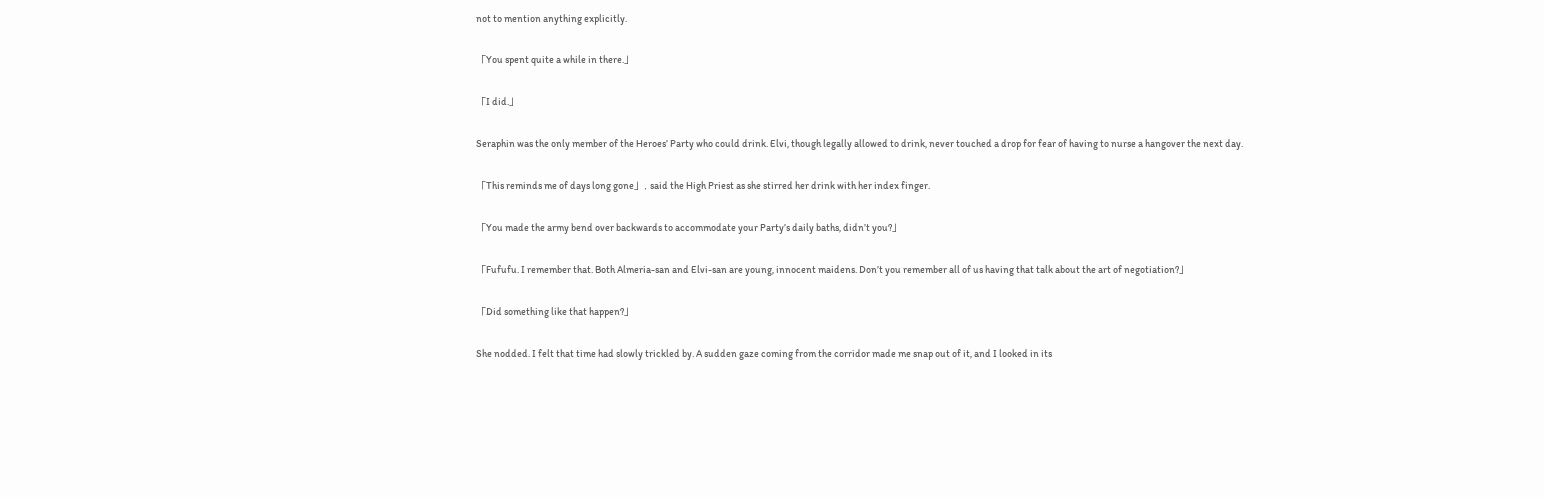not to mention anything explicitly.

「You spent quite a while in there.」

「I did.」

Seraphin was the only member of the Heroes’ Party who could drink. Elvi, though legally allowed to drink, never touched a drop for fear of having to nurse a hangover the next day.

「This reminds me of days long gone」, said the High Priest as she stirred her drink with her index finger.

「You made the army bend over backwards to accommodate your Party’s daily baths, didn’t you?」

「Fufufu. I remember that. Both Almeria-san and Elvi-san are young, innocent maidens. Don’t you remember all of us having that talk about the art of negotiation?」

「Did something like that happen?」

She nodded. I felt that time had slowly trickled by. A sudden gaze coming from the corridor made me snap out of it, and I looked in its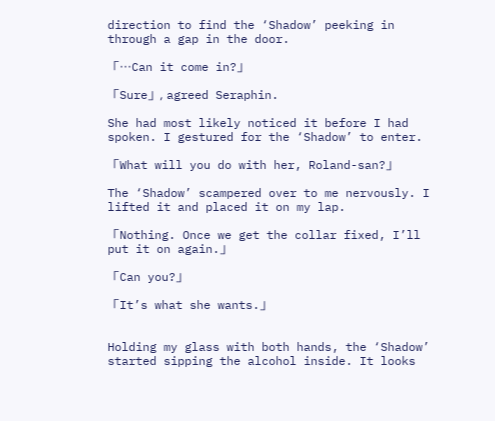direction to find the ‘Shadow’ peeking in through a gap in the door.

「…Can it come in?」

「Sure」, agreed Seraphin.

She had most likely noticed it before I had spoken. I gestured for the ‘Shadow’ to enter.

「What will you do with her, Roland-san?」

The ‘Shadow’ scampered over to me nervously. I lifted it and placed it on my lap.

「Nothing. Once we get the collar fixed, I’ll put it on again.」

「Can you?」

「It’s what she wants.」


Holding my glass with both hands, the ‘Shadow’ started sipping the alcohol inside. It looks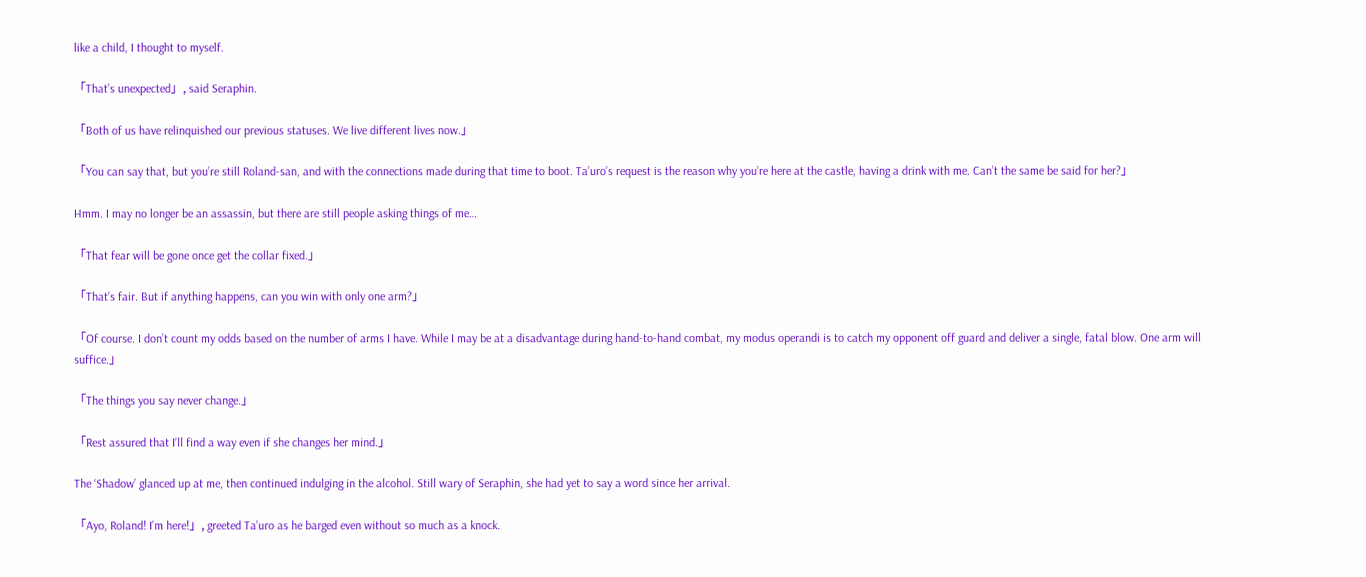like a child, I thought to myself.

「That’s unexpected」, said Seraphin.

「Both of us have relinquished our previous statuses. We live different lives now.」

「You can say that, but you’re still Roland-san, and with the connections made during that time to boot. Ta’uro’s request is the reason why you’re here at the castle, having a drink with me. Can’t the same be said for her?」

Hmm. I may no longer be an assassin, but there are still people asking things of me…

「That fear will be gone once get the collar fixed.」

「That’s fair. But if anything happens, can you win with only one arm?」

「Of course. I don’t count my odds based on the number of arms I have. While I may be at a disadvantage during hand-to-hand combat, my modus operandi is to catch my opponent off guard and deliver a single, fatal blow. One arm will suffice.」

「The things you say never change.」

「Rest assured that I’ll find a way even if she changes her mind.」

The ‘Shadow’ glanced up at me, then continued indulging in the alcohol. Still wary of Seraphin, she had yet to say a word since her arrival.

「Ayo, Roland! I’m here!」, greeted Ta’uro as he barged even without so much as a knock.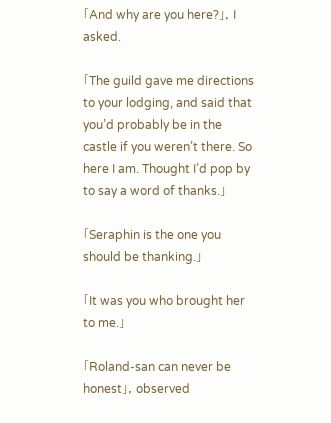「And why are you here?」, I asked.

「The guild gave me directions to your lodging, and said that you’d probably be in the castle if you weren’t there. So here I am. Thought I’d pop by to say a word of thanks.」

「Seraphin is the one you should be thanking.」

「It was you who brought her to me.」

「Roland-san can never be honest」, observed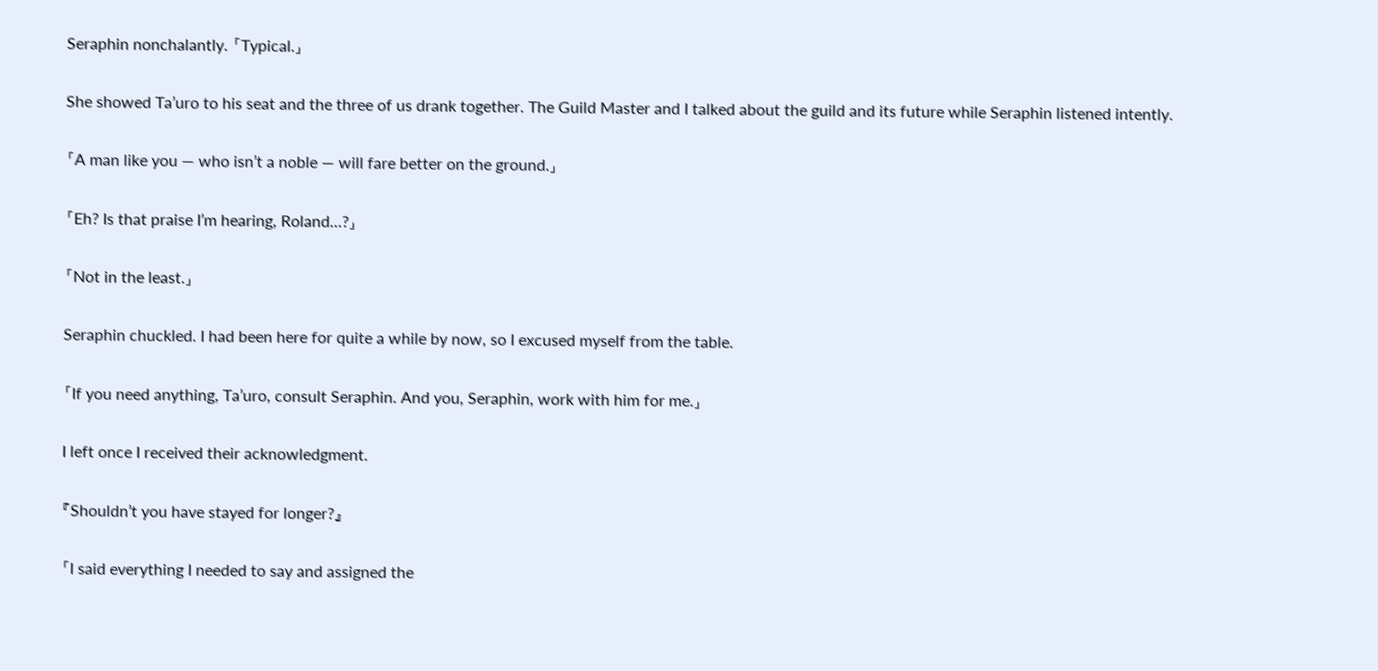Seraphin nonchalantly. 「Typical.」

She showed Ta’uro to his seat and the three of us drank together. The Guild Master and I talked about the guild and its future while Seraphin listened intently.

「A man like you — who isn’t a noble — will fare better on the ground.」

「Eh? Is that praise I’m hearing, Roland…?」

「Not in the least.」

Seraphin chuckled. I had been here for quite a while by now, so I excused myself from the table.

「If you need anything, Ta’uro, consult Seraphin. And you, Seraphin, work with him for me.」

I left once I received their acknowledgment.

『Shouldn’t you have stayed for longer?』

「I said everything I needed to say and assigned the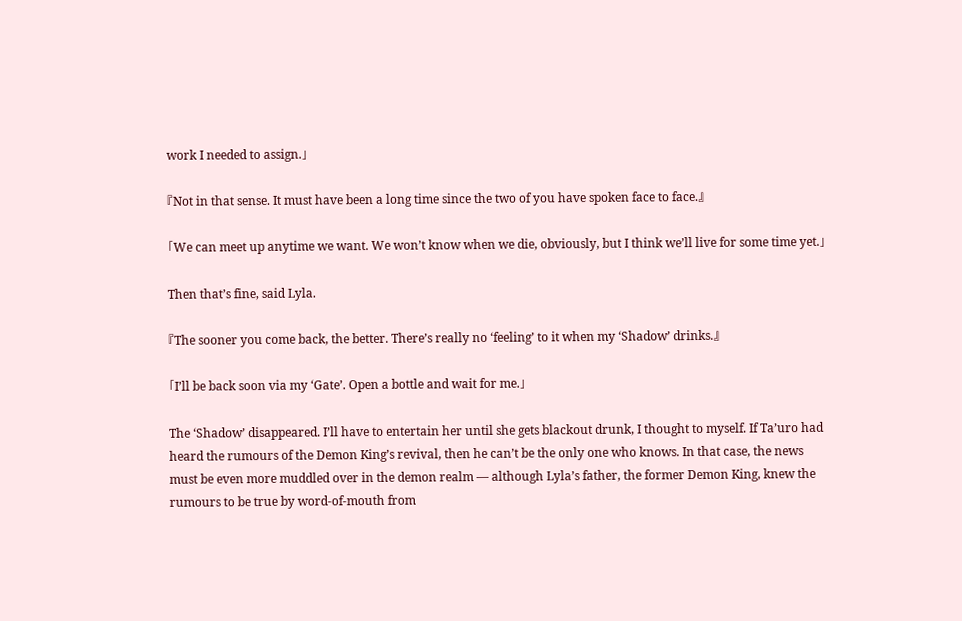work I needed to assign.」

『Not in that sense. It must have been a long time since the two of you have spoken face to face.』

「We can meet up anytime we want. We won’t know when we die, obviously, but I think we’ll live for some time yet.」

Then that’s fine, said Lyla.

『The sooner you come back, the better. There’s really no ‘feeling’ to it when my ‘Shadow’ drinks.』

「I’ll be back soon via my ‘Gate’. Open a bottle and wait for me.」

The ‘Shadow’ disappeared. I’ll have to entertain her until she gets blackout drunk, I thought to myself. If Ta’uro had heard the rumours of the Demon King’s revival, then he can’t be the only one who knows. In that case, the news must be even more muddled over in the demon realm — although Lyla’s father, the former Demon King, knew the rumours to be true by word-of-mouth from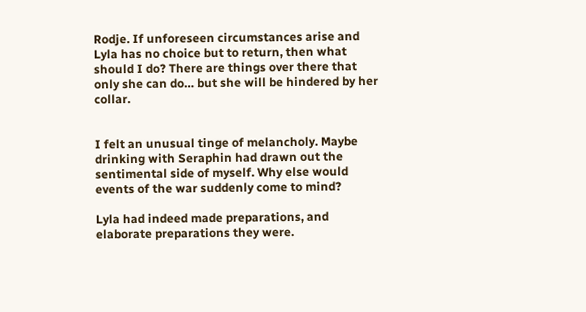Rodje. If unforeseen circumstances arise and Lyla has no choice but to return, then what should I do? There are things over there that only she can do… but she will be hindered by her collar.


I felt an unusual tinge of melancholy. Maybe drinking with Seraphin had drawn out the sentimental side of myself. Why else would events of the war suddenly come to mind?

Lyla had indeed made preparations, and elaborate preparations they were.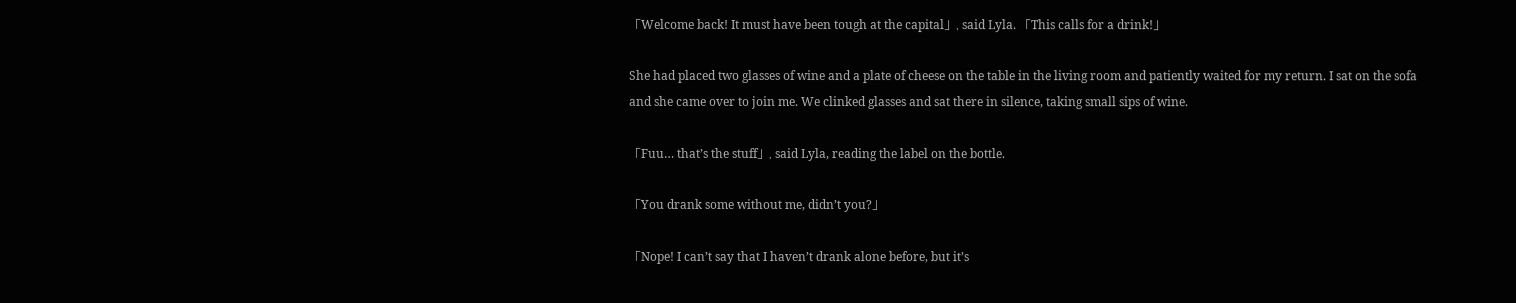「Welcome back! It must have been tough at the capital」, said Lyla. 「This calls for a drink!」

She had placed two glasses of wine and a plate of cheese on the table in the living room and patiently waited for my return. I sat on the sofa and she came over to join me. We clinked glasses and sat there in silence, taking small sips of wine.

「Fuu… that’s the stuff」, said Lyla, reading the label on the bottle.

「You drank some without me, didn’t you?」

「Nope! I can’t say that I haven’t drank alone before, but it’s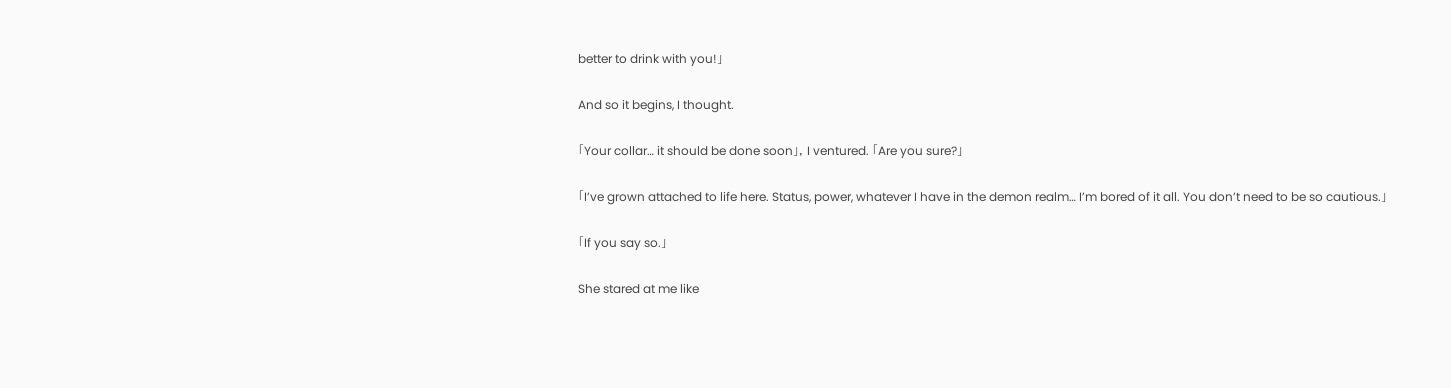better to drink with you!」

And so it begins, I thought.

「Your collar… it should be done soon」, I ventured. 「Are you sure?」

「I’ve grown attached to life here. Status, power, whatever I have in the demon realm… I’m bored of it all. You don’t need to be so cautious.」

「If you say so.」

She stared at me like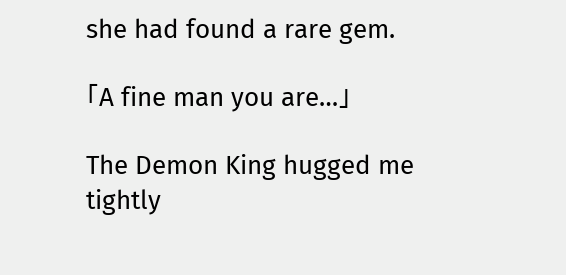she had found a rare gem.

「A fine man you are…」

The Demon King hugged me tightly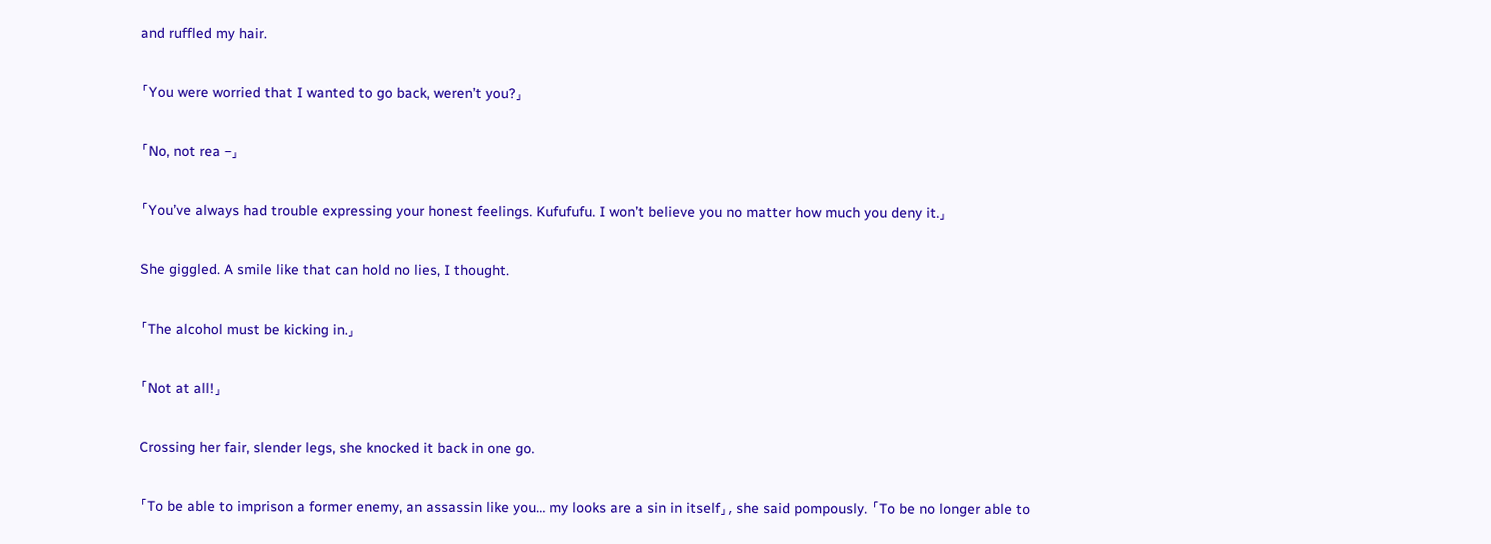and ruffled my hair.

「You were worried that I wanted to go back, weren’t you?」

「No, not rea –」

「You’ve always had trouble expressing your honest feelings. Kufufufu. I won’t believe you no matter how much you deny it.」

She giggled. A smile like that can hold no lies, I thought.

「The alcohol must be kicking in.」

「Not at all!」

Crossing her fair, slender legs, she knocked it back in one go.

「To be able to imprison a former enemy, an assassin like you… my looks are a sin in itself」, she said pompously. 「To be no longer able to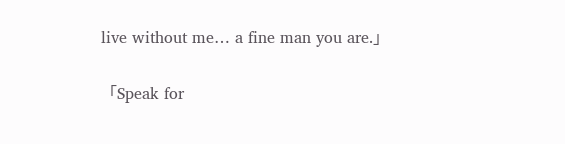live without me… a fine man you are.」

「Speak for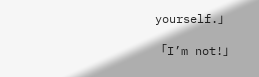yourself.」

「I’m not!」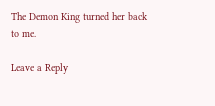The Demon King turned her back to me.

Leave a Reply